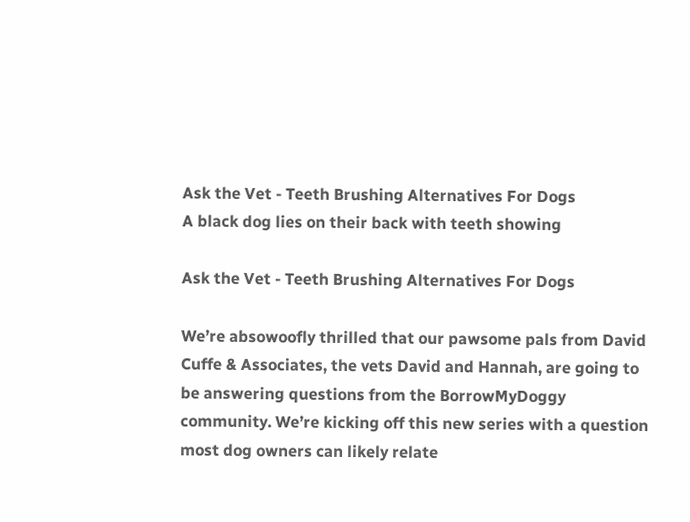Ask the Vet - Teeth Brushing Alternatives For Dogs
A black dog lies on their back with teeth showing

Ask the Vet - Teeth Brushing Alternatives For Dogs

We’re absowoofly thrilled that our pawsome pals from David Cuffe & Associates, the vets David and Hannah, are going to be answering questions from the BorrowMyDoggy community. We’re kicking off this new series with a question most dog owners can likely relate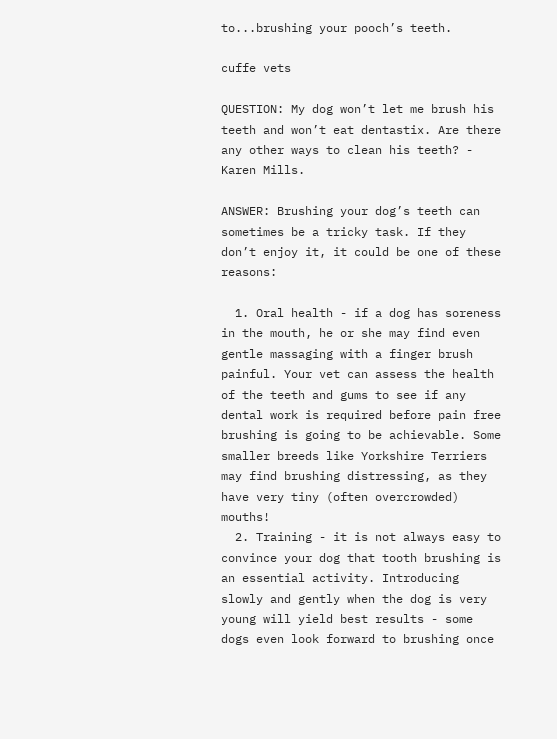to...brushing your pooch’s teeth.

cuffe vets

QUESTION: My dog won’t let me brush his teeth and won’t eat dentastix. Are there any other ways to clean his teeth? - Karen Mills.

ANSWER: Brushing your dog’s teeth can sometimes be a tricky task. If they don’t enjoy it, it could be one of these reasons:

  1. Oral health - if a dog has soreness in the mouth, he or she may find even gentle massaging with a finger brush painful. Your vet can assess the health of the teeth and gums to see if any dental work is required before pain free brushing is going to be achievable. Some smaller breeds like Yorkshire Terriers may find brushing distressing, as they have very tiny (often overcrowded) mouths!
  2. Training - it is not always easy to convince your dog that tooth brushing is an essential activity. Introducing slowly and gently when the dog is very young will yield best results - some dogs even look forward to brushing once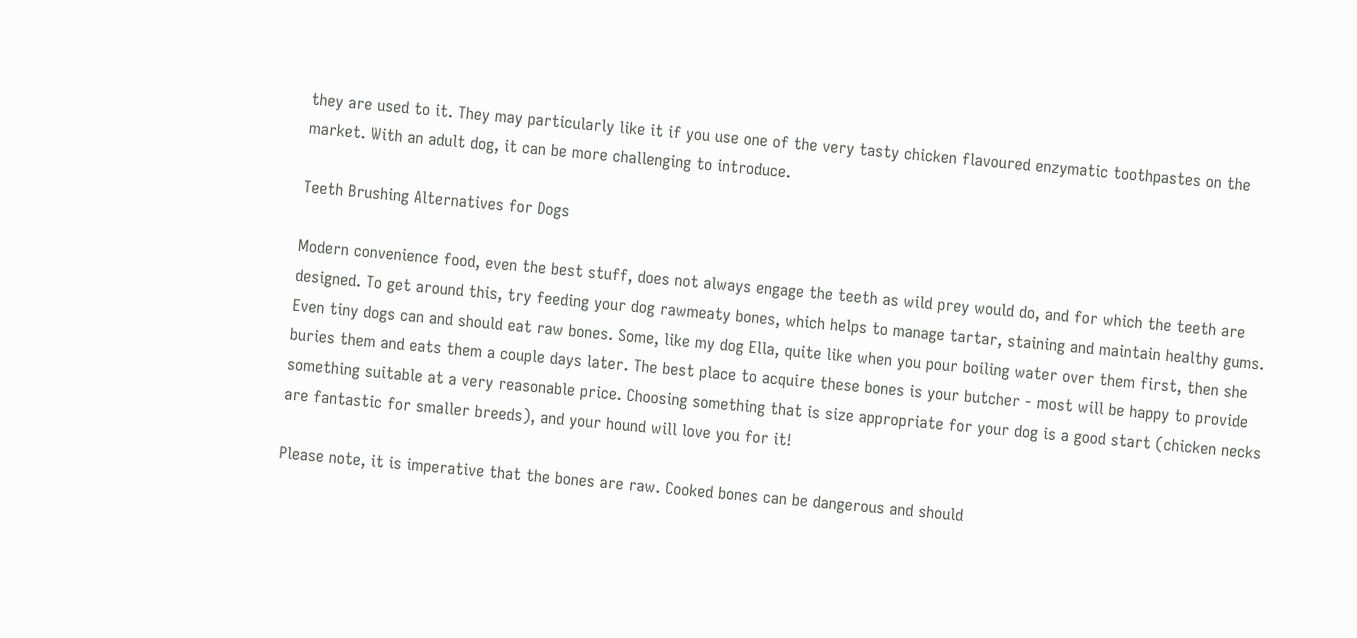they are used to it. They may particularly like it if you use one of the very tasty chicken flavoured enzymatic toothpastes on the market. With an adult dog, it can be more challenging to introduce.

Teeth Brushing Alternatives for Dogs

Modern convenience food, even the best stuff, does not always engage the teeth as wild prey would do, and for which the teeth are designed. To get around this, try feeding your dog rawmeaty bones, which helps to manage tartar, staining and maintain healthy gums. Even tiny dogs can and should eat raw bones. Some, like my dog Ella, quite like when you pour boiling water over them first, then she buries them and eats them a couple days later. The best place to acquire these bones is your butcher - most will be happy to provide something suitable at a very reasonable price. Choosing something that is size appropriate for your dog is a good start (chicken necks are fantastic for smaller breeds), and your hound will love you for it!

Please note, it is imperative that the bones are raw. Cooked bones can be dangerous and should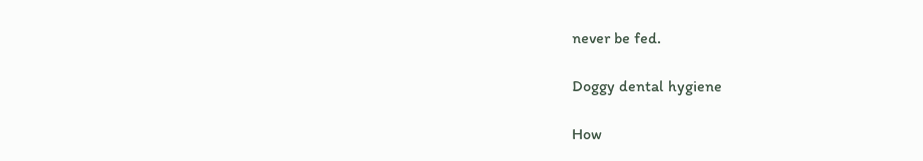never be fed.

Doggy dental hygiene

How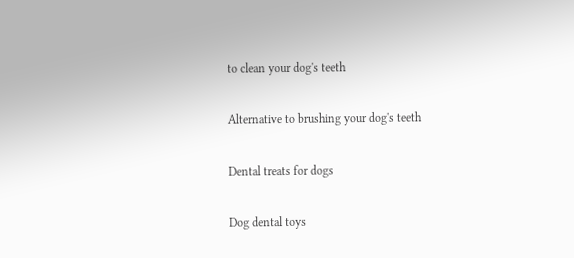to clean your dog's teeth

Alternative to brushing your dog's teeth

Dental treats for dogs

Dog dental toys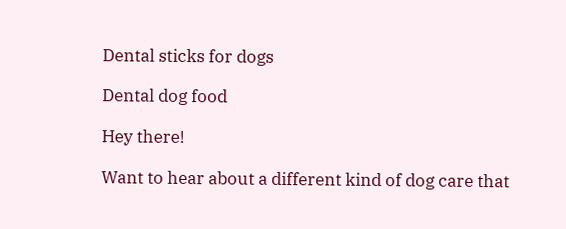Dental sticks for dogs

Dental dog food

Hey there!

Want to hear about a different kind of dog care that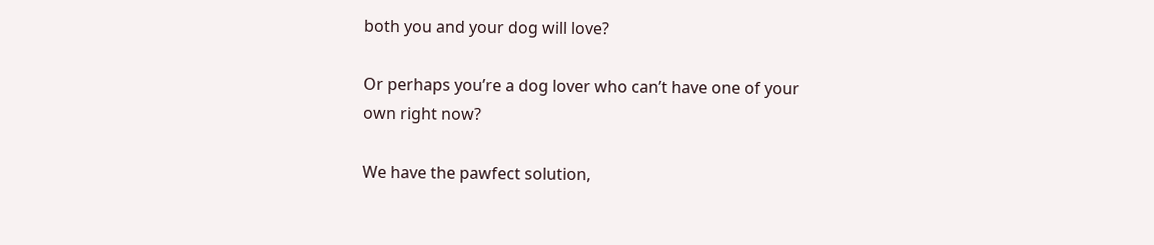both you and your dog will love?

Or perhaps you’re a dog lover who can’t have one of your own right now?

We have the pawfect solution,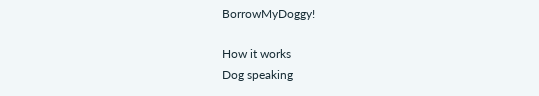BorrowMyDoggy!

How it works
Dog speaking